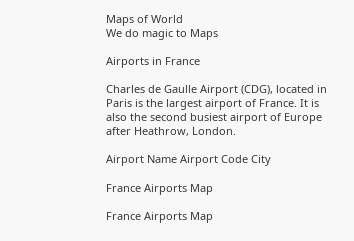Maps of World
We do magic to Maps

Airports in France

Charles de Gaulle Airport (CDG), located in Paris is the largest airport of France. It is also the second busiest airport of Europe after Heathrow, London.

Airport Name Airport Code City

France Airports Map

France Airports Map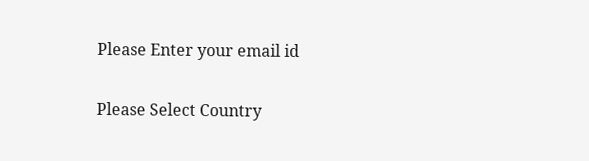Please Enter your email id

Please Select Country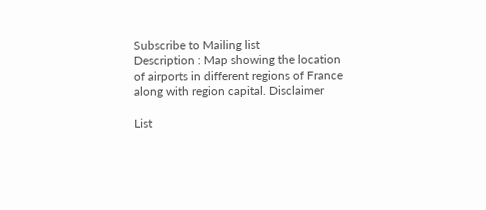Subscribe to Mailing list
Description : Map showing the location of airports in different regions of France along with region capital. Disclaimer

List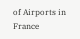of Airports in France